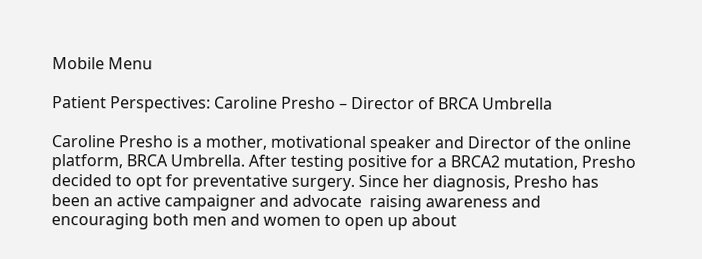Mobile Menu

Patient Perspectives: Caroline Presho – Director of BRCA Umbrella

Caroline Presho is a mother, motivational speaker and Director of the online platform, BRCA Umbrella. After testing positive for a BRCA2 mutation, Presho decided to opt for preventative surgery. Since her diagnosis, Presho has been an active campaigner and advocate  raising awareness and encouraging both men and women to open up about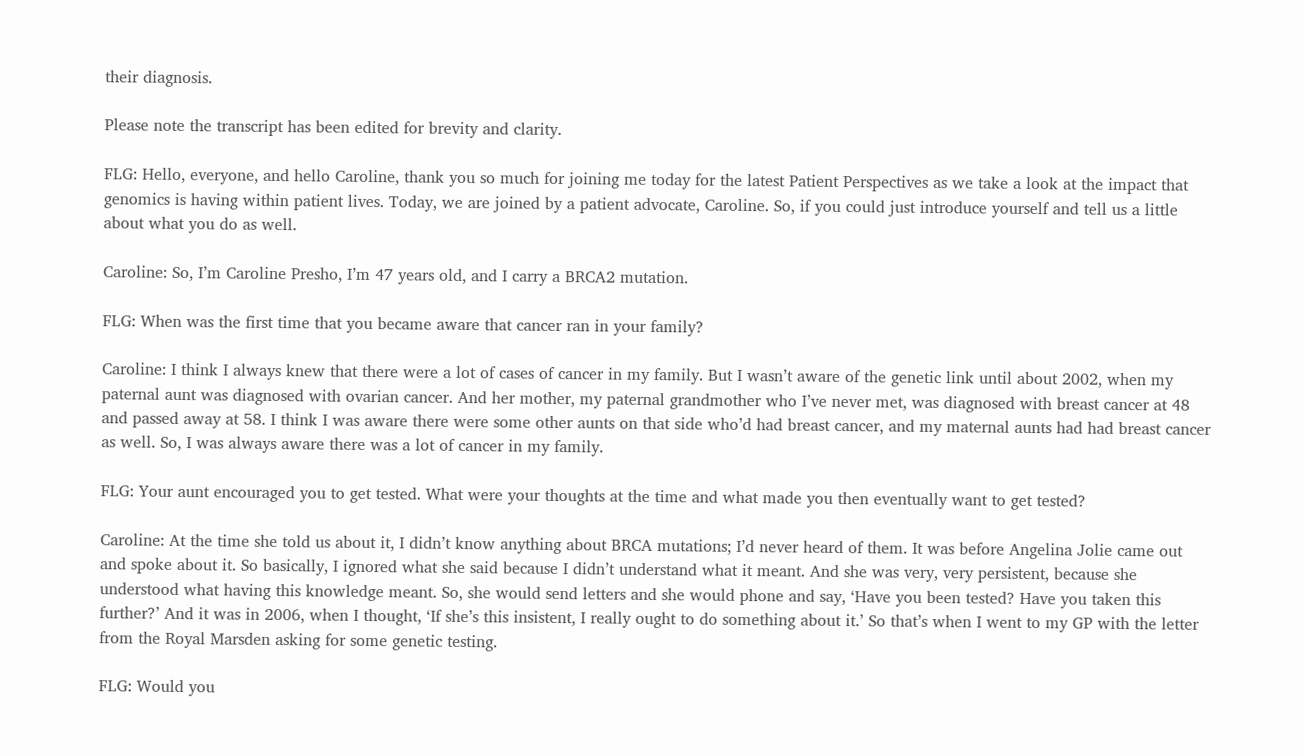their diagnosis.

Please note the transcript has been edited for brevity and clarity.

FLG: Hello, everyone, and hello Caroline, thank you so much for joining me today for the latest Patient Perspectives as we take a look at the impact that genomics is having within patient lives. Today, we are joined by a patient advocate, Caroline. So, if you could just introduce yourself and tell us a little about what you do as well.

Caroline: So, I’m Caroline Presho, I’m 47 years old, and I carry a BRCA2 mutation.

FLG: When was the first time that you became aware that cancer ran in your family?

Caroline: I think I always knew that there were a lot of cases of cancer in my family. But I wasn’t aware of the genetic link until about 2002, when my paternal aunt was diagnosed with ovarian cancer. And her mother, my paternal grandmother who I’ve never met, was diagnosed with breast cancer at 48 and passed away at 58. I think I was aware there were some other aunts on that side who’d had breast cancer, and my maternal aunts had had breast cancer as well. So, I was always aware there was a lot of cancer in my family.

FLG: Your aunt encouraged you to get tested. What were your thoughts at the time and what made you then eventually want to get tested?

Caroline: At the time she told us about it, I didn’t know anything about BRCA mutations; I’d never heard of them. It was before Angelina Jolie came out and spoke about it. So basically, I ignored what she said because I didn’t understand what it meant. And she was very, very persistent, because she understood what having this knowledge meant. So, she would send letters and she would phone and say, ‘Have you been tested? Have you taken this further?’ And it was in 2006, when I thought, ‘If she’s this insistent, I really ought to do something about it.’ So that’s when I went to my GP with the letter from the Royal Marsden asking for some genetic testing.

FLG: Would you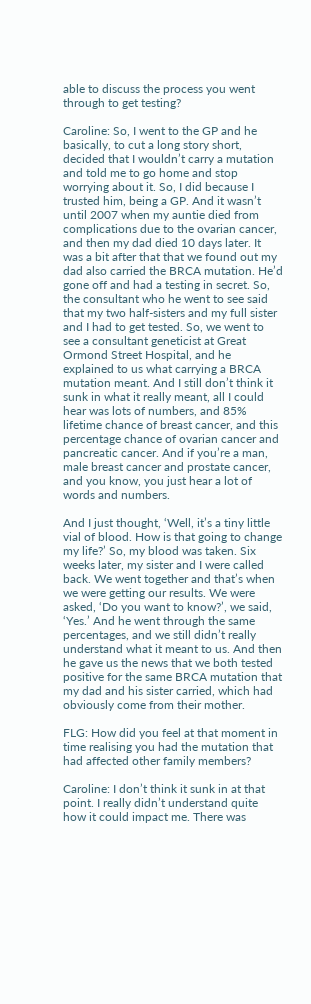able to discuss the process you went through to get testing?

Caroline: So, I went to the GP and he basically, to cut a long story short, decided that I wouldn’t carry a mutation and told me to go home and stop worrying about it. So, I did because I trusted him, being a GP. And it wasn’t until 2007 when my auntie died from complications due to the ovarian cancer, and then my dad died 10 days later. It was a bit after that that we found out my dad also carried the BRCA mutation. He’d gone off and had a testing in secret. So, the consultant who he went to see said that my two half-sisters and my full sister and I had to get tested. So, we went to see a consultant geneticist at Great Ormond Street Hospital, and he explained to us what carrying a BRCA mutation meant. And I still don’t think it sunk in what it really meant, all I could hear was lots of numbers, and 85% lifetime chance of breast cancer, and this percentage chance of ovarian cancer and pancreatic cancer. And if you’re a man, male breast cancer and prostate cancer, and you know, you just hear a lot of words and numbers.

And I just thought, ‘Well, it’s a tiny little vial of blood. How is that going to change my life?’ So, my blood was taken. Six weeks later, my sister and I were called back. We went together and that’s when we were getting our results. We were asked, ‘Do you want to know?’, we said, ‘Yes.’ And he went through the same percentages, and we still didn’t really understand what it meant to us. And then he gave us the news that we both tested positive for the same BRCA mutation that my dad and his sister carried, which had obviously come from their mother.

FLG: How did you feel at that moment in time realising you had the mutation that had affected other family members?

Caroline: I don’t think it sunk in at that point. I really didn’t understand quite how it could impact me. There was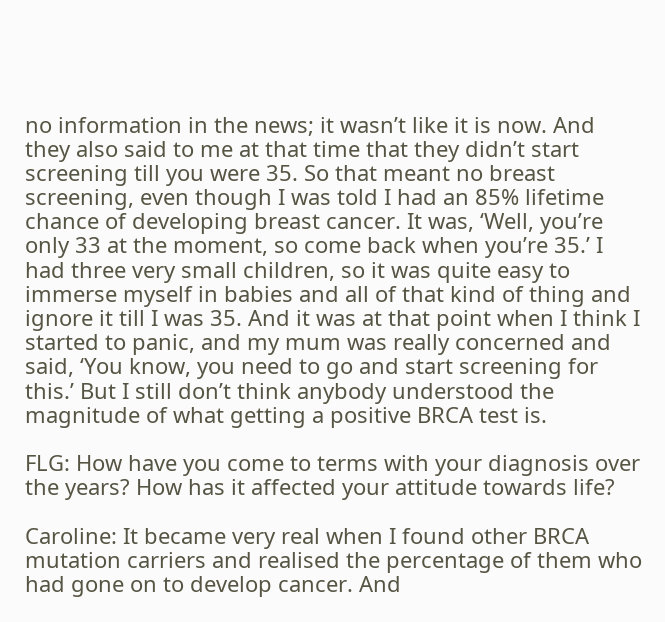no information in the news; it wasn’t like it is now. And they also said to me at that time that they didn’t start screening till you were 35. So that meant no breast screening, even though I was told I had an 85% lifetime chance of developing breast cancer. It was, ‘Well, you’re only 33 at the moment, so come back when you’re 35.’ I had three very small children, so it was quite easy to immerse myself in babies and all of that kind of thing and ignore it till I was 35. And it was at that point when I think I started to panic, and my mum was really concerned and said, ‘You know, you need to go and start screening for this.’ But I still don’t think anybody understood the magnitude of what getting a positive BRCA test is.

FLG: How have you come to terms with your diagnosis over the years? How has it affected your attitude towards life?

Caroline: It became very real when I found other BRCA mutation carriers and realised the percentage of them who had gone on to develop cancer. And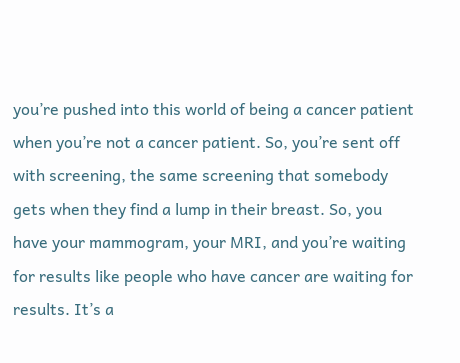you’re pushed into this world of being a cancer patient when you’re not a cancer patient. So, you’re sent off with screening, the same screening that somebody gets when they find a lump in their breast. So, you have your mammogram, your MRI, and you’re waiting for results like people who have cancer are waiting for results. It’s a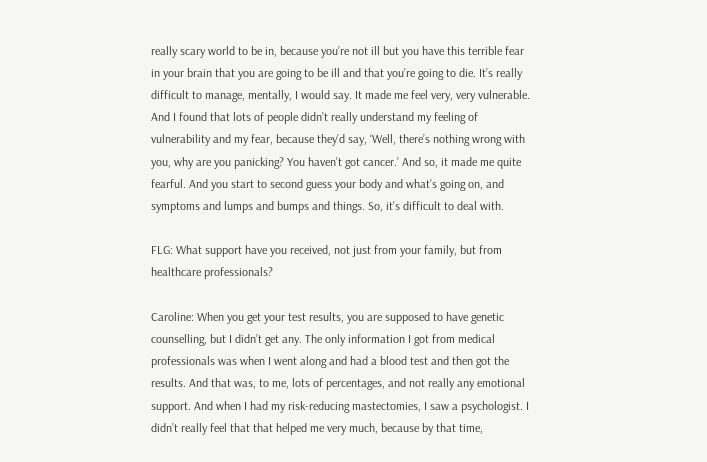really scary world to be in, because you’re not ill but you have this terrible fear in your brain that you are going to be ill and that you’re going to die. It’s really difficult to manage, mentally, I would say. It made me feel very, very vulnerable. And I found that lots of people didn’t really understand my feeling of vulnerability and my fear, because they’d say, ‘Well, there’s nothing wrong with you, why are you panicking? You haven’t got cancer.’ And so, it made me quite fearful. And you start to second guess your body and what’s going on, and symptoms and lumps and bumps and things. So, it’s difficult to deal with.

FLG: What support have you received, not just from your family, but from healthcare professionals?

Caroline: When you get your test results, you are supposed to have genetic counselling, but I didn’t get any. The only information I got from medical professionals was when I went along and had a blood test and then got the results. And that was, to me, lots of percentages, and not really any emotional support. And when I had my risk-reducing mastectomies, I saw a psychologist. I didn’t really feel that that helped me very much, because by that time,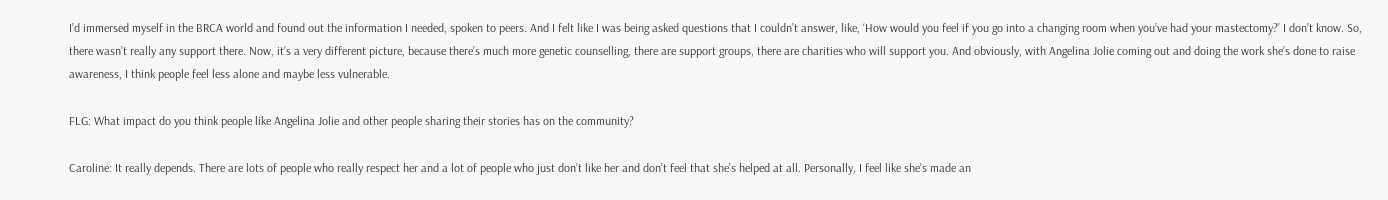I’d immersed myself in the BRCA world and found out the information I needed, spoken to peers. And I felt like I was being asked questions that I couldn’t answer, like, ‘How would you feel if you go into a changing room when you’ve had your mastectomy?’ I don’t know. So, there wasn’t really any support there. Now, it’s a very different picture, because there’s much more genetic counselling, there are support groups, there are charities who will support you. And obviously, with Angelina Jolie coming out and doing the work she’s done to raise awareness, I think people feel less alone and maybe less vulnerable.

FLG: What impact do you think people like Angelina Jolie and other people sharing their stories has on the community?

Caroline: It really depends. There are lots of people who really respect her and a lot of people who just don’t like her and don’t feel that she’s helped at all. Personally, I feel like she’s made an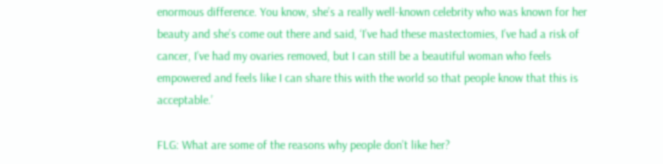enormous difference. You know, she’s a really well-known celebrity who was known for her beauty and she’s come out there and said, ‘I’ve had these mastectomies, I’ve had a risk of cancer, I’ve had my ovaries removed, but I can still be a beautiful woman who feels empowered and feels like I can share this with the world so that people know that this is acceptable.’

FLG: What are some of the reasons why people don’t like her?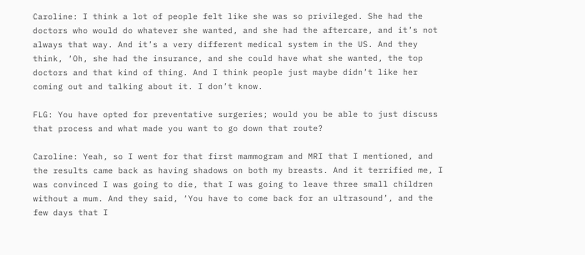Caroline: I think a lot of people felt like she was so privileged. She had the doctors who would do whatever she wanted, and she had the aftercare, and it’s not always that way. And it’s a very different medical system in the US. And they think, ‘Oh, she had the insurance, and she could have what she wanted, the top doctors and that kind of thing. And I think people just maybe didn’t like her coming out and talking about it. I don’t know.

FLG: You have opted for preventative surgeries; would you be able to just discuss that process and what made you want to go down that route?

Caroline: Yeah, so I went for that first mammogram and MRI that I mentioned, and the results came back as having shadows on both my breasts. And it terrified me, I was convinced I was going to die, that I was going to leave three small children without a mum. And they said, ‘You have to come back for an ultrasound’, and the few days that I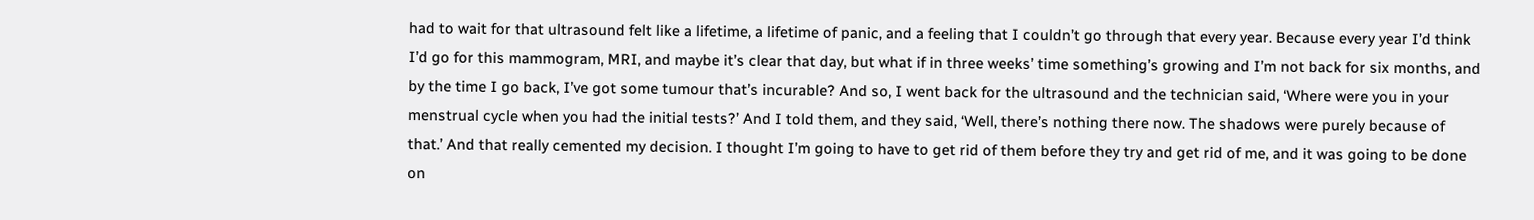had to wait for that ultrasound felt like a lifetime, a lifetime of panic, and a feeling that I couldn’t go through that every year. Because every year I’d think I’d go for this mammogram, MRI, and maybe it’s clear that day, but what if in three weeks’ time something’s growing and I’m not back for six months, and by the time I go back, I’ve got some tumour that’s incurable? And so, I went back for the ultrasound and the technician said, ‘Where were you in your menstrual cycle when you had the initial tests?’ And I told them, and they said, ‘Well, there’s nothing there now. The shadows were purely because of that.’ And that really cemented my decision. I thought I’m going to have to get rid of them before they try and get rid of me, and it was going to be done on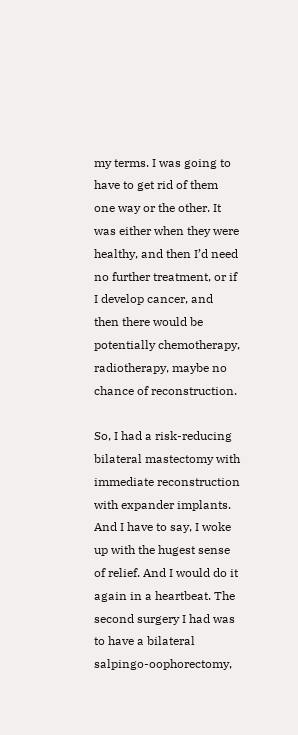my terms. I was going to have to get rid of them one way or the other. It was either when they were healthy, and then I’d need no further treatment, or if I develop cancer, and then there would be potentially chemotherapy, radiotherapy, maybe no chance of reconstruction.

So, I had a risk-reducing bilateral mastectomy with immediate reconstruction with expander implants. And I have to say, I woke up with the hugest sense of relief. And I would do it again in a heartbeat. The second surgery I had was to have a bilateral salpingo-oophorectomy,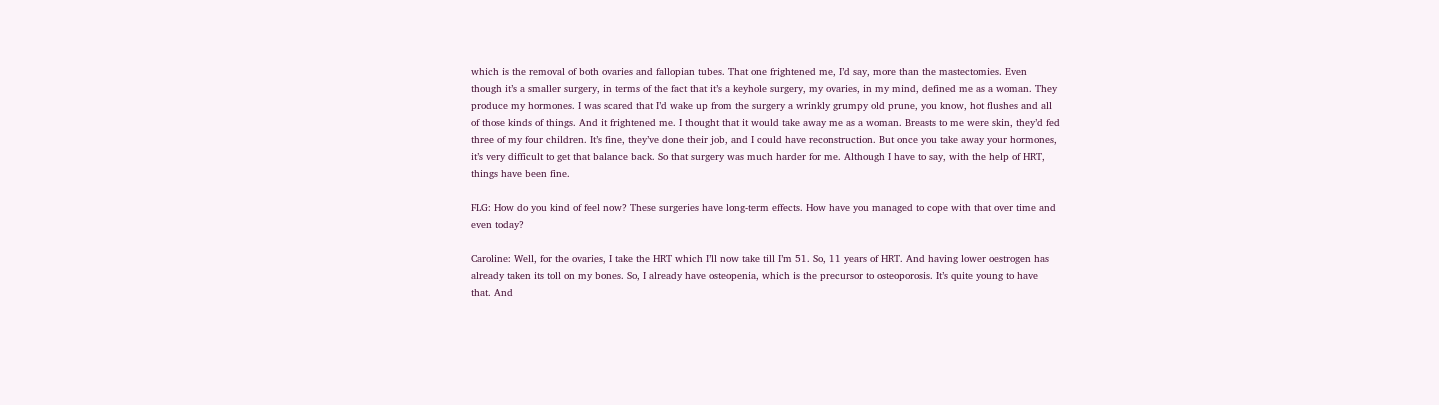which is the removal of both ovaries and fallopian tubes. That one frightened me, I’d say, more than the mastectomies. Even though it’s a smaller surgery, in terms of the fact that it’s a keyhole surgery, my ovaries, in my mind, defined me as a woman. They produce my hormones. I was scared that I’d wake up from the surgery a wrinkly grumpy old prune, you know, hot flushes and all of those kinds of things. And it frightened me. I thought that it would take away me as a woman. Breasts to me were skin, they’d fed three of my four children. It’s fine, they’ve done their job, and I could have reconstruction. But once you take away your hormones, it’s very difficult to get that balance back. So that surgery was much harder for me. Although I have to say, with the help of HRT, things have been fine.

FLG: How do you kind of feel now? These surgeries have long-term effects. How have you managed to cope with that over time and even today?

Caroline: Well, for the ovaries, I take the HRT which I’ll now take till I’m 51. So, 11 years of HRT. And having lower oestrogen has already taken its toll on my bones. So, I already have osteopenia, which is the precursor to osteoporosis. It’s quite young to have that. And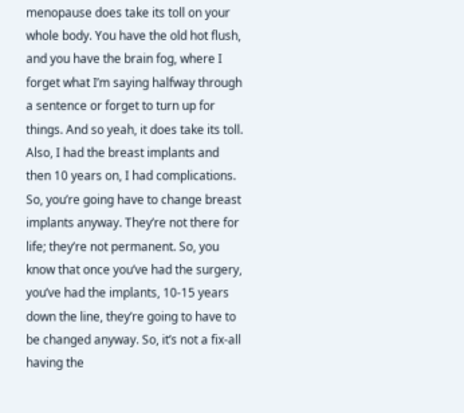menopause does take its toll on your whole body. You have the old hot flush, and you have the brain fog, where I forget what I’m saying halfway through a sentence or forget to turn up for things. And so yeah, it does take its toll. Also, I had the breast implants and then 10 years on, I had complications. So, you’re going have to change breast implants anyway. They’re not there for life; they’re not permanent. So, you know that once you’ve had the surgery, you’ve had the implants, 10-15 years down the line, they’re going to have to be changed anyway. So, it’s not a fix-all having the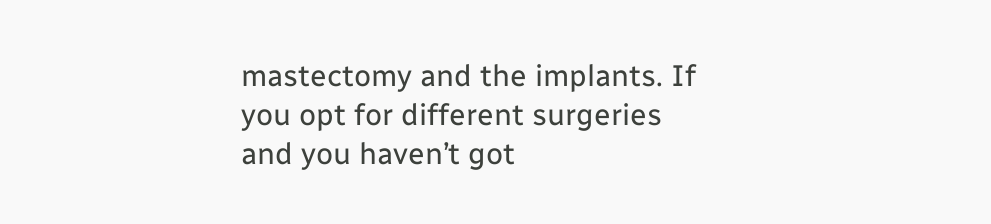mastectomy and the implants. If you opt for different surgeries and you haven’t got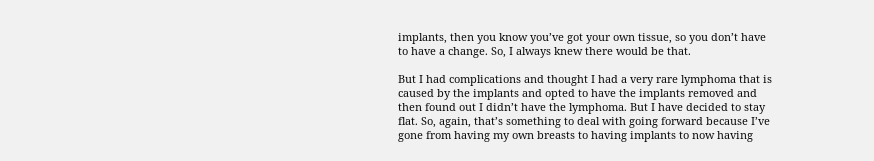implants, then you know you’ve got your own tissue, so you don’t have to have a change. So, I always knew there would be that.

But I had complications and thought I had a very rare lymphoma that is caused by the implants and opted to have the implants removed and then found out I didn’t have the lymphoma. But I have decided to stay flat. So, again, that’s something to deal with going forward because I’ve gone from having my own breasts to having implants to now having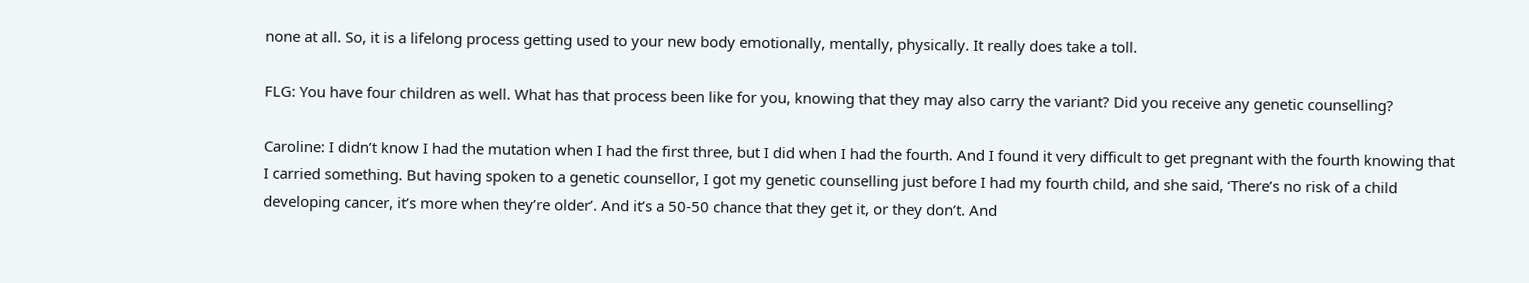none at all. So, it is a lifelong process getting used to your new body emotionally, mentally, physically. It really does take a toll.

FLG: You have four children as well. What has that process been like for you, knowing that they may also carry the variant? Did you receive any genetic counselling?

Caroline: I didn’t know I had the mutation when I had the first three, but I did when I had the fourth. And I found it very difficult to get pregnant with the fourth knowing that I carried something. But having spoken to a genetic counsellor, I got my genetic counselling just before I had my fourth child, and she said, ‘There’s no risk of a child developing cancer, it’s more when they’re older’. And it’s a 50-50 chance that they get it, or they don’t. And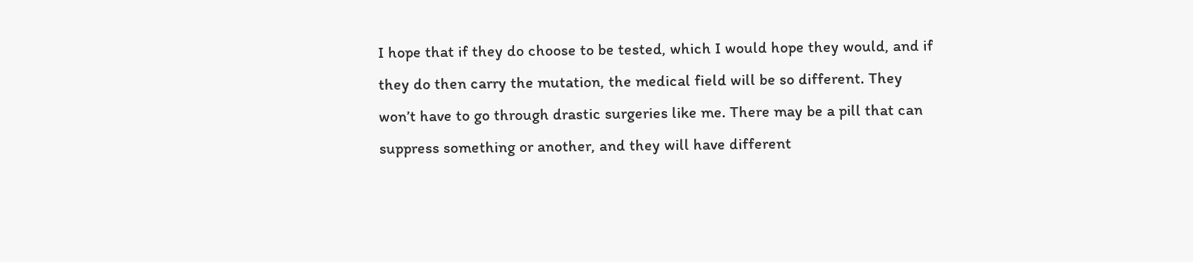I hope that if they do choose to be tested, which I would hope they would, and if they do then carry the mutation, the medical field will be so different. They won’t have to go through drastic surgeries like me. There may be a pill that can suppress something or another, and they will have different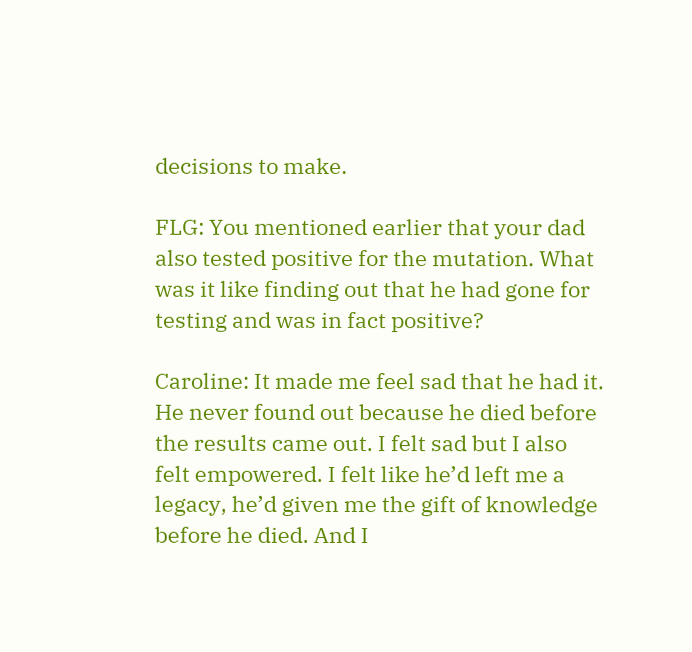decisions to make.

FLG: You mentioned earlier that your dad also tested positive for the mutation. What was it like finding out that he had gone for testing and was in fact positive?

Caroline: It made me feel sad that he had it. He never found out because he died before the results came out. I felt sad but I also felt empowered. I felt like he’d left me a legacy, he’d given me the gift of knowledge before he died. And I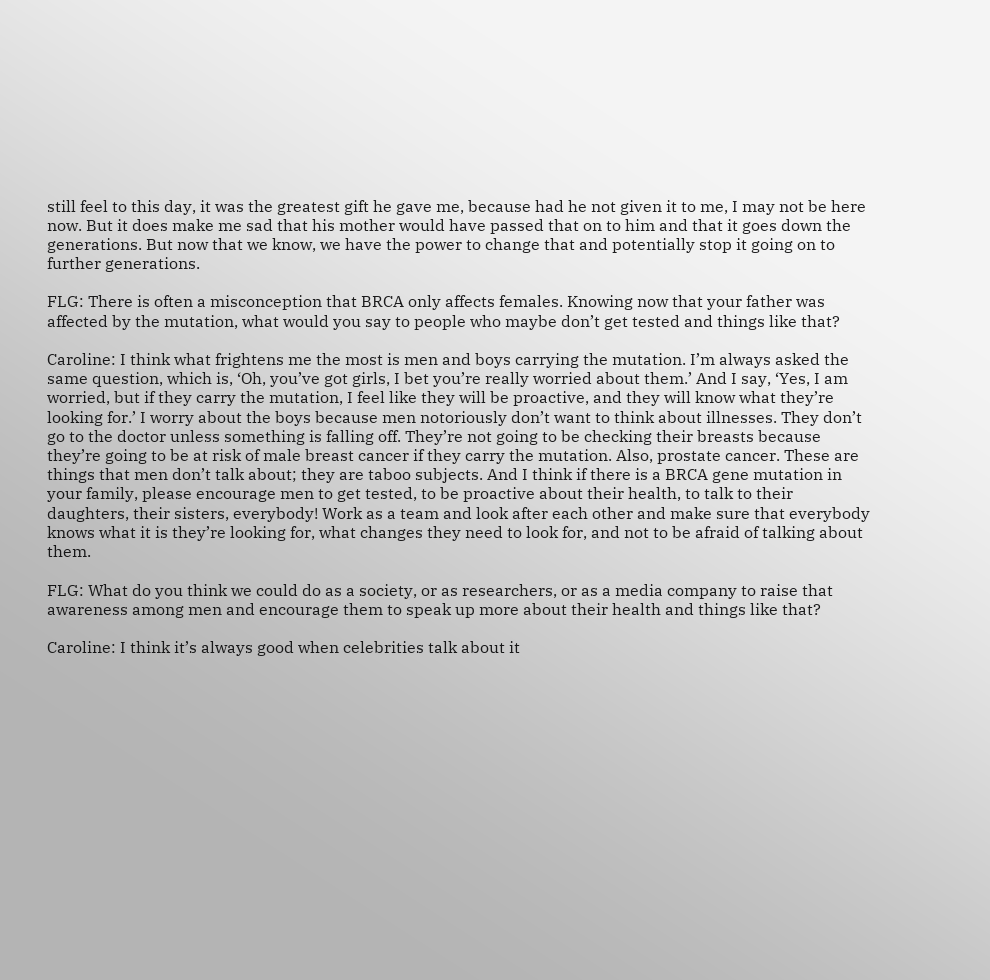still feel to this day, it was the greatest gift he gave me, because had he not given it to me, I may not be here now. But it does make me sad that his mother would have passed that on to him and that it goes down the generations. But now that we know, we have the power to change that and potentially stop it going on to further generations.

FLG: There is often a misconception that BRCA only affects females. Knowing now that your father was affected by the mutation, what would you say to people who maybe don’t get tested and things like that?

Caroline: I think what frightens me the most is men and boys carrying the mutation. I’m always asked the same question, which is, ‘Oh, you’ve got girls, I bet you’re really worried about them.’ And I say, ‘Yes, I am worried, but if they carry the mutation, I feel like they will be proactive, and they will know what they’re looking for.’ I worry about the boys because men notoriously don’t want to think about illnesses. They don’t go to the doctor unless something is falling off. They’re not going to be checking their breasts because they’re going to be at risk of male breast cancer if they carry the mutation. Also, prostate cancer. These are things that men don’t talk about; they are taboo subjects. And I think if there is a BRCA gene mutation in your family, please encourage men to get tested, to be proactive about their health, to talk to their daughters, their sisters, everybody! Work as a team and look after each other and make sure that everybody knows what it is they’re looking for, what changes they need to look for, and not to be afraid of talking about them.

FLG: What do you think we could do as a society, or as researchers, or as a media company to raise that awareness among men and encourage them to speak up more about their health and things like that?

Caroline: I think it’s always good when celebrities talk about it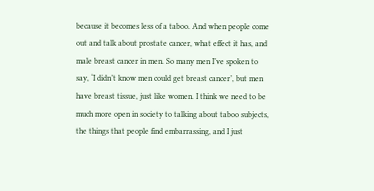because it becomes less of a taboo. And when people come out and talk about prostate cancer, what effect it has, and male breast cancer in men. So many men I’ve spoken to say, ‘I didn’t know men could get breast cancer’, but men have breast tissue, just like women. I think we need to be much more open in society to talking about taboo subjects, the things that people find embarrassing, and I just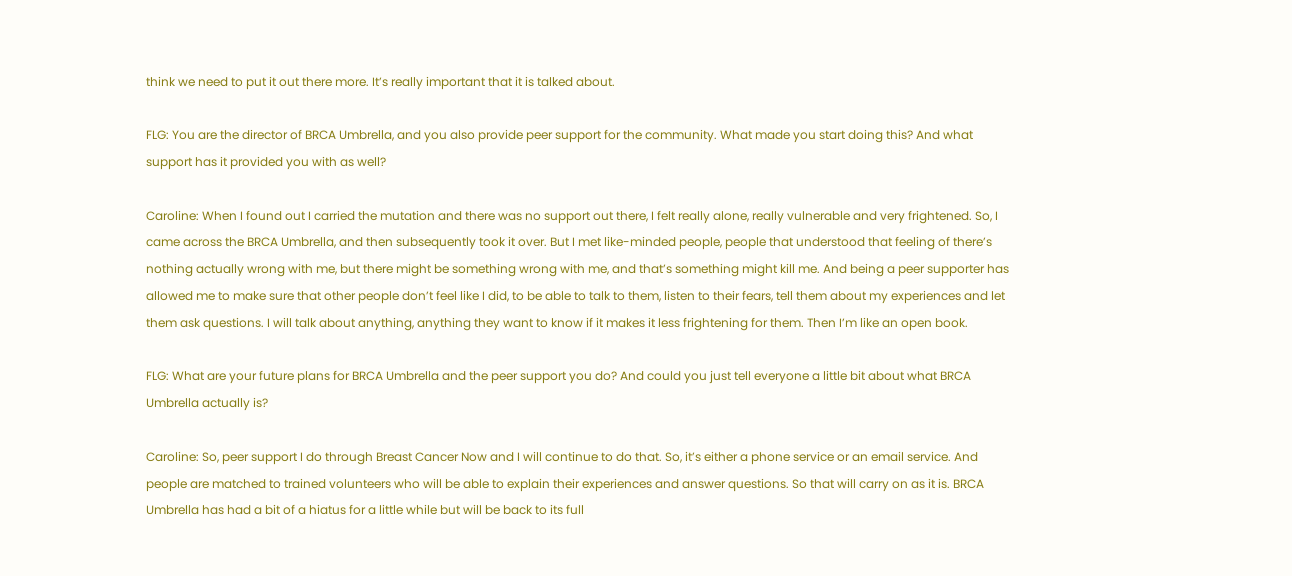think we need to put it out there more. It’s really important that it is talked about.

FLG: You are the director of BRCA Umbrella, and you also provide peer support for the community. What made you start doing this? And what support has it provided you with as well?

Caroline: When I found out I carried the mutation and there was no support out there, I felt really alone, really vulnerable and very frightened. So, I came across the BRCA Umbrella, and then subsequently took it over. But I met like-minded people, people that understood that feeling of there’s nothing actually wrong with me, but there might be something wrong with me, and that’s something might kill me. And being a peer supporter has allowed me to make sure that other people don’t feel like I did, to be able to talk to them, listen to their fears, tell them about my experiences and let them ask questions. I will talk about anything, anything they want to know if it makes it less frightening for them. Then I’m like an open book.

FLG: What are your future plans for BRCA Umbrella and the peer support you do? And could you just tell everyone a little bit about what BRCA Umbrella actually is?

Caroline: So, peer support I do through Breast Cancer Now and I will continue to do that. So, it’s either a phone service or an email service. And people are matched to trained volunteers who will be able to explain their experiences and answer questions. So that will carry on as it is. BRCA Umbrella has had a bit of a hiatus for a little while but will be back to its full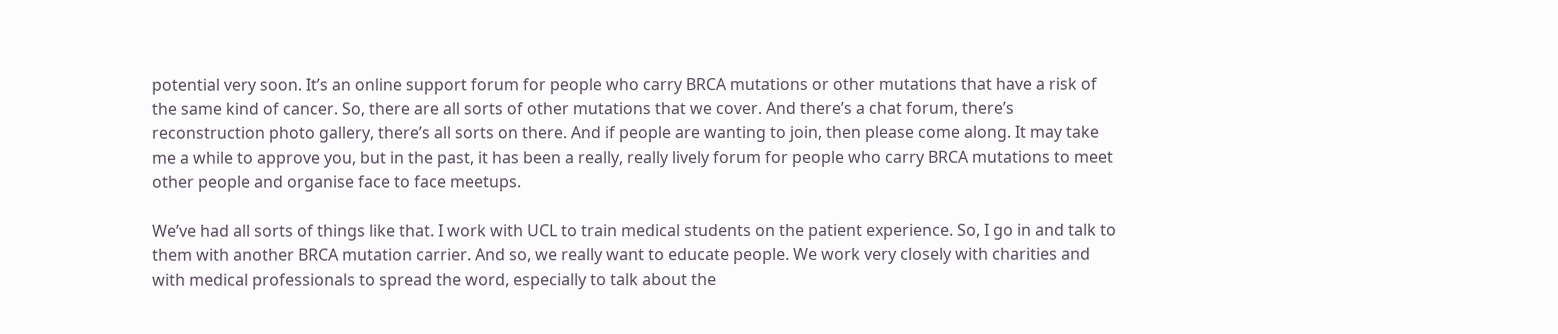potential very soon. It’s an online support forum for people who carry BRCA mutations or other mutations that have a risk of the same kind of cancer. So, there are all sorts of other mutations that we cover. And there’s a chat forum, there’s reconstruction photo gallery, there’s all sorts on there. And if people are wanting to join, then please come along. It may take me a while to approve you, but in the past, it has been a really, really lively forum for people who carry BRCA mutations to meet other people and organise face to face meetups.

We’ve had all sorts of things like that. I work with UCL to train medical students on the patient experience. So, I go in and talk to them with another BRCA mutation carrier. And so, we really want to educate people. We work very closely with charities and with medical professionals to spread the word, especially to talk about the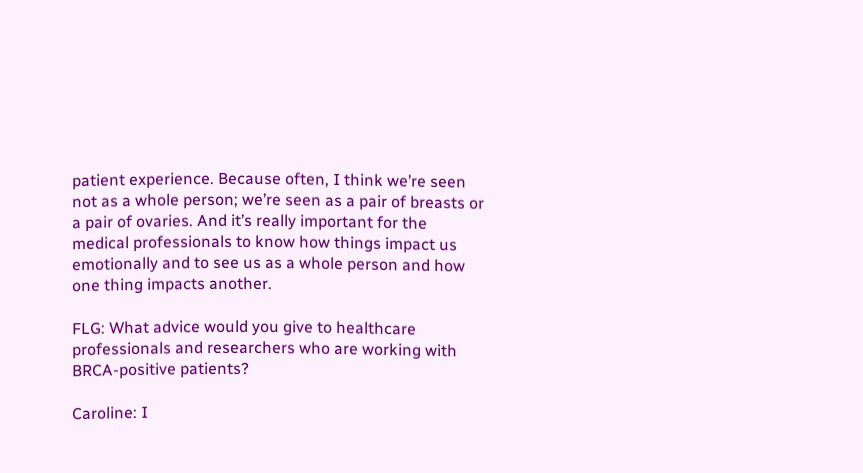patient experience. Because often, I think we’re seen not as a whole person; we’re seen as a pair of breasts or a pair of ovaries. And it’s really important for the medical professionals to know how things impact us emotionally and to see us as a whole person and how one thing impacts another.

FLG: What advice would you give to healthcare professionals and researchers who are working with BRCA-positive patients?

Caroline: I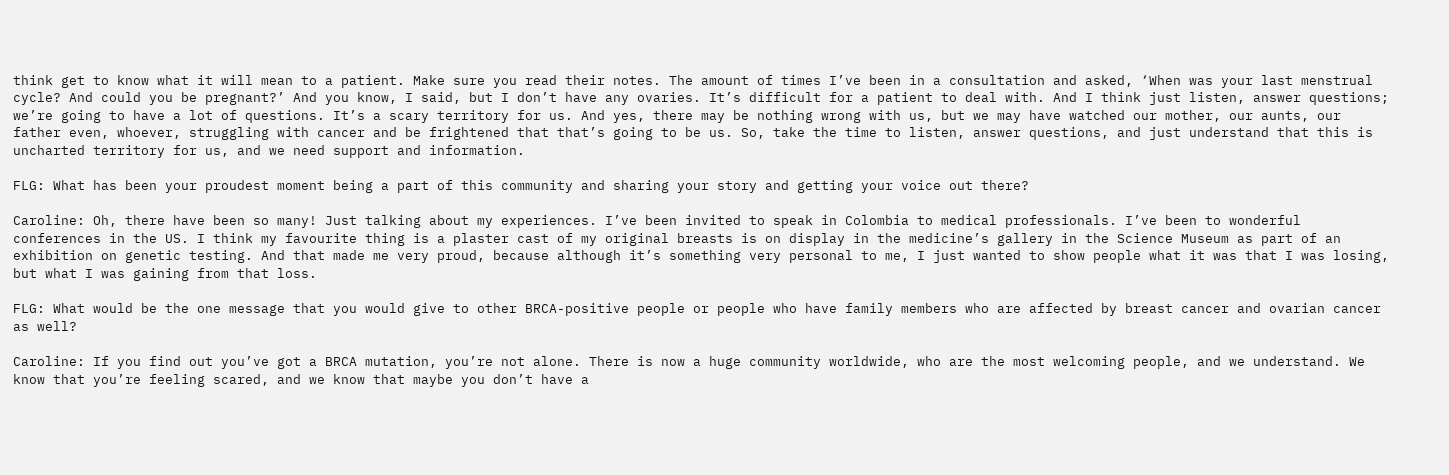think get to know what it will mean to a patient. Make sure you read their notes. The amount of times I’ve been in a consultation and asked, ‘When was your last menstrual cycle? And could you be pregnant?’ And you know, I said, but I don’t have any ovaries. It’s difficult for a patient to deal with. And I think just listen, answer questions; we’re going to have a lot of questions. It’s a scary territory for us. And yes, there may be nothing wrong with us, but we may have watched our mother, our aunts, our father even, whoever, struggling with cancer and be frightened that that’s going to be us. So, take the time to listen, answer questions, and just understand that this is uncharted territory for us, and we need support and information.

FLG: What has been your proudest moment being a part of this community and sharing your story and getting your voice out there?

Caroline: Oh, there have been so many! Just talking about my experiences. I’ve been invited to speak in Colombia to medical professionals. I’ve been to wonderful conferences in the US. I think my favourite thing is a plaster cast of my original breasts is on display in the medicine’s gallery in the Science Museum as part of an exhibition on genetic testing. And that made me very proud, because although it’s something very personal to me, I just wanted to show people what it was that I was losing, but what I was gaining from that loss.

FLG: What would be the one message that you would give to other BRCA-positive people or people who have family members who are affected by breast cancer and ovarian cancer as well?

Caroline: If you find out you’ve got a BRCA mutation, you’re not alone. There is now a huge community worldwide, who are the most welcoming people, and we understand. We know that you’re feeling scared, and we know that maybe you don’t have a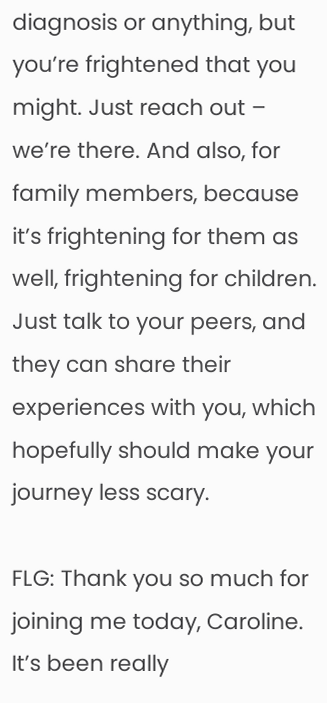diagnosis or anything, but you’re frightened that you might. Just reach out – we’re there. And also, for family members, because it’s frightening for them as well, frightening for children. Just talk to your peers, and they can share their experiences with you, which hopefully should make your journey less scary.

FLG: Thank you so much for joining me today, Caroline. It’s been really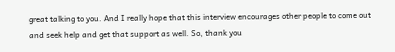great talking to you. And I really hope that this interview encourages other people to come out and seek help and get that support as well. So, thank you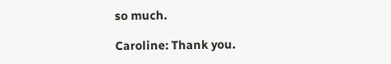so much.

Caroline: Thank you.